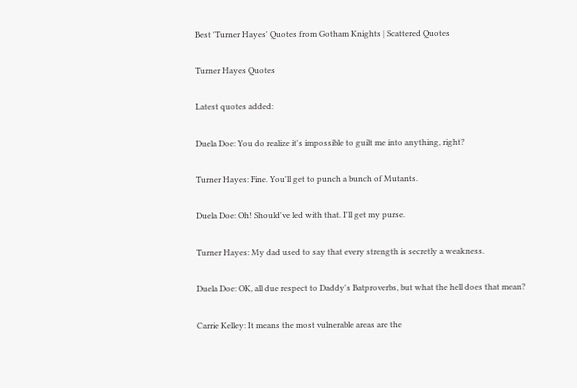Best 'Turner Hayes' Quotes from Gotham Knights | Scattered Quotes

Turner Hayes Quotes

Latest quotes added:

Duela Doe: You do realize it's impossible to guilt me into anything, right?

Turner Hayes: Fine. You'll get to punch a bunch of Mutants.

Duela Doe: Oh! Should've led with that. I'll get my purse.

Turner Hayes: My dad used to say that every strength is secretly a weakness.

Duela Doe: OK, all due respect to Daddy's Batproverbs, but what the hell does that mean?

Carrie Kelley: It means the most vulnerable areas are the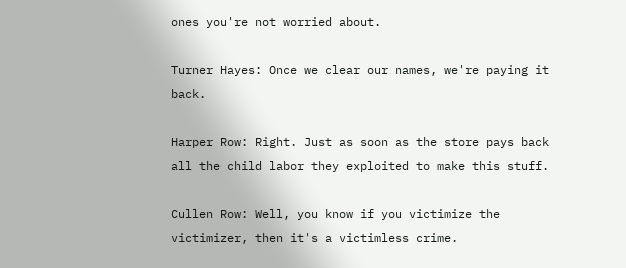ones you're not worried about.

Turner Hayes: Once we clear our names, we're paying it back.

Harper Row: Right. Just as soon as the store pays back all the child labor they exploited to make this stuff.

Cullen Row: Well, you know if you victimize the victimizer, then it's a victimless crime.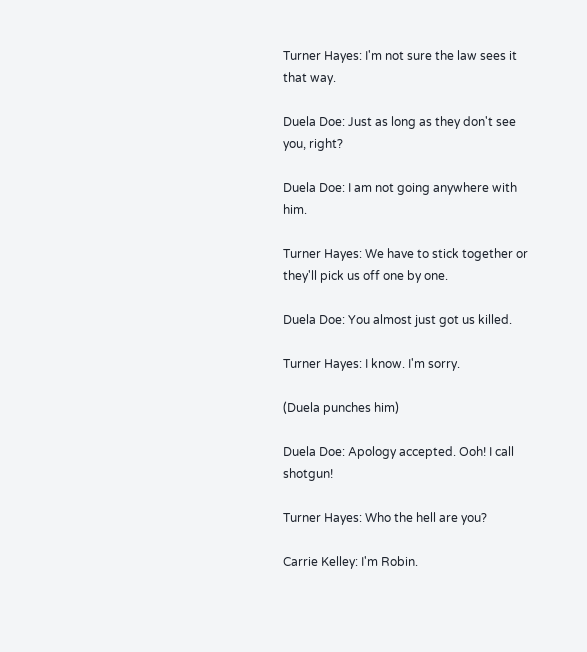Turner Hayes: I'm not sure the law sees it that way.

Duela Doe: Just as long as they don't see you, right?

Duela Doe: I am not going anywhere with him.

Turner Hayes: We have to stick together or they'll pick us off one by one.

Duela Doe: You almost just got us killed.

Turner Hayes: I know. I'm sorry.

(Duela punches him)

Duela Doe: Apology accepted. Ooh! I call shotgun!

Turner Hayes: Who the hell are you?

Carrie Kelley: I'm Robin.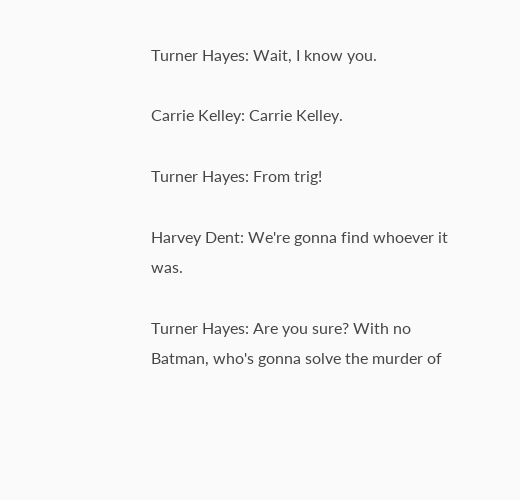Turner Hayes: Wait, I know you.

Carrie Kelley: Carrie Kelley.

Turner Hayes: From trig!

Harvey Dent: We're gonna find whoever it was.

Turner Hayes: Are you sure? With no Batman, who's gonna solve the murder of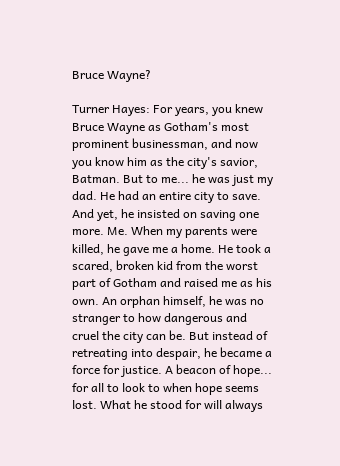Bruce Wayne?

Turner Hayes: For years, you knew Bruce Wayne as Gotham's most prominent businessman, and now you know him as the city's savior, Batman. But to me... he was just my dad. He had an entire city to save. And yet, he insisted on saving one more. Me. When my parents were killed, he gave me a home. He took a scared, broken kid from the worst part of Gotham and raised me as his own. An orphan himself, he was no stranger to how dangerous and cruel the city can be. But instead of retreating into despair, he became a force for justice. A beacon of hope... for all to look to when hope seems lost. What he stood for will always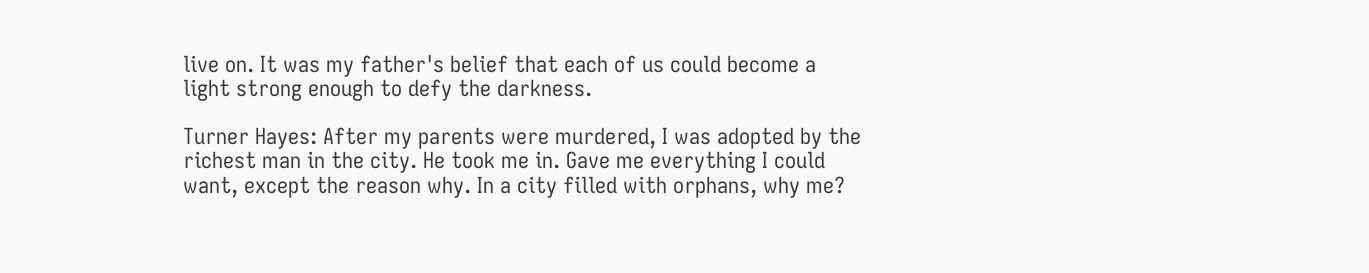live on. It was my father's belief that each of us could become a light strong enough to defy the darkness.

Turner Hayes: After my parents were murdered, I was adopted by the richest man in the city. He took me in. Gave me everything I could want, except the reason why. In a city filled with orphans, why me?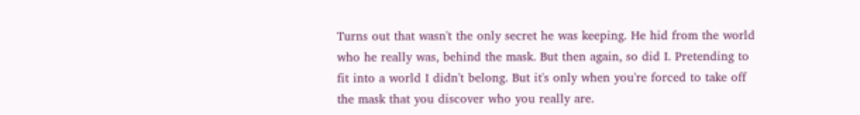Turns out that wasn't the only secret he was keeping. He hid from the world who he really was, behind the mask. But then again, so did I. Pretending to fit into a world I didn't belong. But it's only when you're forced to take off the mask that you discover who you really are.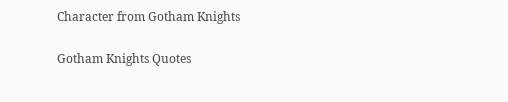Character from Gotham Knights

Gotham Knights Quotes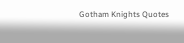Gotham Knights Quotes